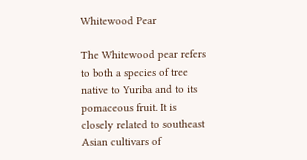Whitewood Pear

The Whitewood pear refers to both a species of tree native to Yuriba and to its pomaceous fruit. It is closely related to southeast Asian cultivars of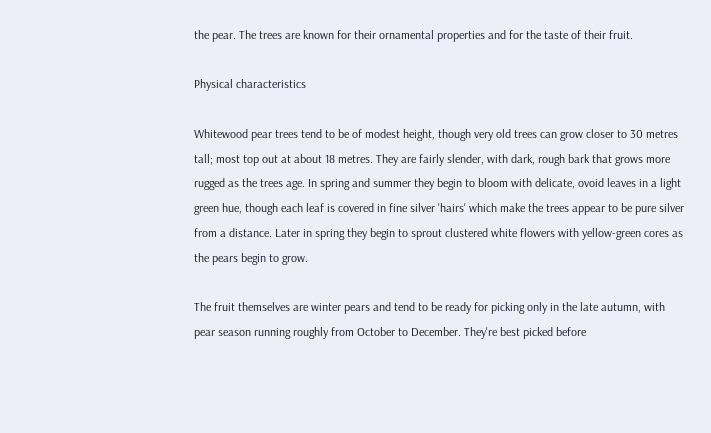the pear. The trees are known for their ornamental properties and for the taste of their fruit.

Physical characteristics

Whitewood pear trees tend to be of modest height, though very old trees can grow closer to 30 metres tall; most top out at about 18 metres. They are fairly slender, with dark, rough bark that grows more rugged as the trees age. In spring and summer they begin to bloom with delicate, ovoid leaves in a light green hue, though each leaf is covered in fine silver 'hairs' which make the trees appear to be pure silver from a distance. Later in spring they begin to sprout clustered white flowers with yellow-green cores as the pears begin to grow.

The fruit themselves are winter pears and tend to be ready for picking only in the late autumn, with pear season running roughly from October to December. They're best picked before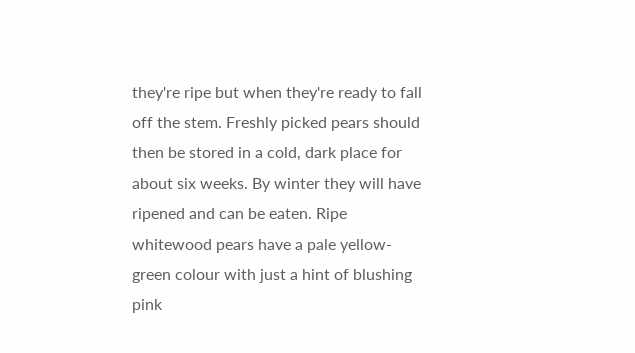they're ripe but when they're ready to fall off the stem. Freshly picked pears should then be stored in a cold, dark place for about six weeks. By winter they will have ripened and can be eaten. Ripe whitewood pears have a pale yellow-green colour with just a hint of blushing pink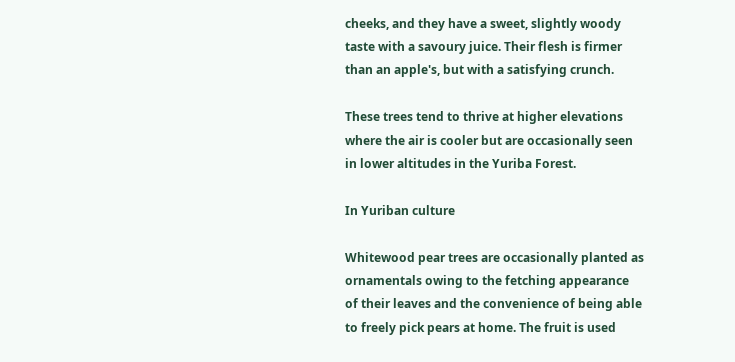cheeks, and they have a sweet, slightly woody taste with a savoury juice. Their flesh is firmer than an apple's, but with a satisfying crunch.

These trees tend to thrive at higher elevations where the air is cooler but are occasionally seen in lower altitudes in the Yuriba Forest.

In Yuriban culture

Whitewood pear trees are occasionally planted as ornamentals owing to the fetching appearance of their leaves and the convenience of being able to freely pick pears at home. The fruit is used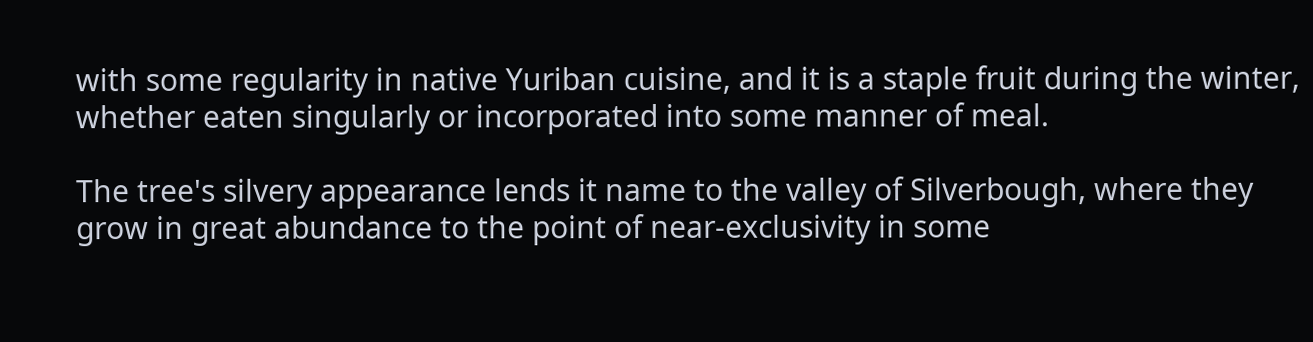with some regularity in native Yuriban cuisine, and it is a staple fruit during the winter, whether eaten singularly or incorporated into some manner of meal.

The tree's silvery appearance lends it name to the valley of Silverbough, where they grow in great abundance to the point of near-exclusivity in some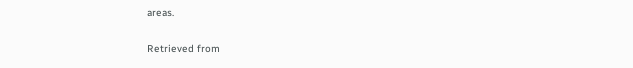areas.

Retrieved from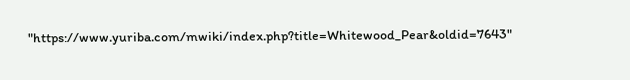"https://www.yuriba.com/mwiki/index.php?title=Whitewood_Pear&oldid=7643"